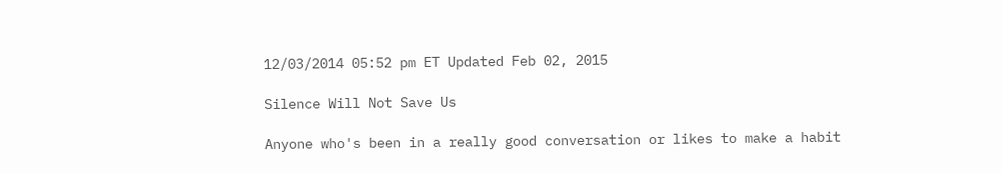12/03/2014 05:52 pm ET Updated Feb 02, 2015

Silence Will Not Save Us

Anyone who's been in a really good conversation or likes to make a habit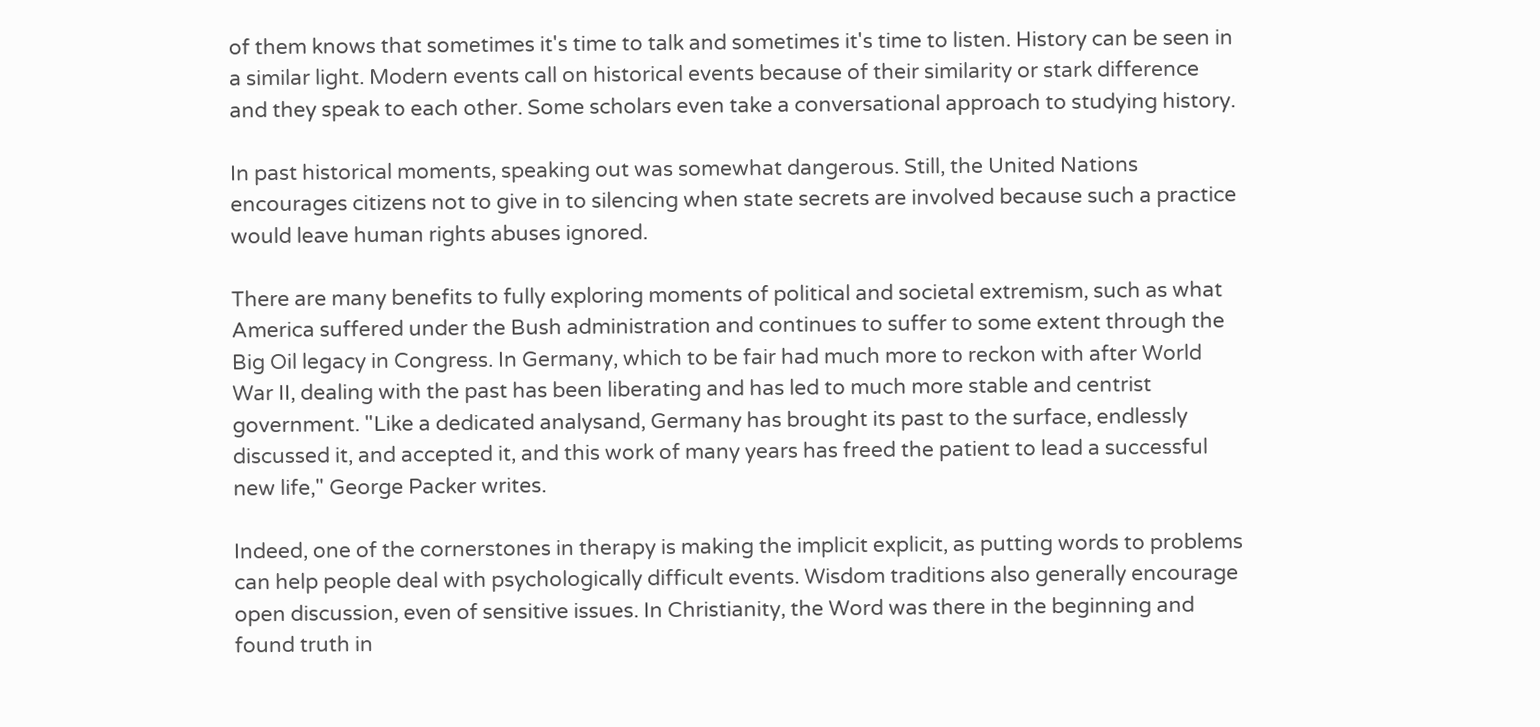of them knows that sometimes it's time to talk and sometimes it's time to listen. History can be seen in a similar light. Modern events call on historical events because of their similarity or stark difference and they speak to each other. Some scholars even take a conversational approach to studying history.

In past historical moments, speaking out was somewhat dangerous. Still, the United Nations encourages citizens not to give in to silencing when state secrets are involved because such a practice would leave human rights abuses ignored.

There are many benefits to fully exploring moments of political and societal extremism, such as what America suffered under the Bush administration and continues to suffer to some extent through the Big Oil legacy in Congress. In Germany, which to be fair had much more to reckon with after World War II, dealing with the past has been liberating and has led to much more stable and centrist government. "Like a dedicated analysand, Germany has brought its past to the surface, endlessly discussed it, and accepted it, and this work of many years has freed the patient to lead a successful new life," George Packer writes.

Indeed, one of the cornerstones in therapy is making the implicit explicit, as putting words to problems can help people deal with psychologically difficult events. Wisdom traditions also generally encourage open discussion, even of sensitive issues. In Christianity, the Word was there in the beginning and found truth in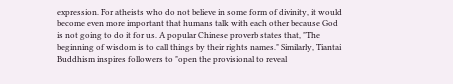expression. For atheists who do not believe in some form of divinity, it would become even more important that humans talk with each other because God is not going to do it for us. A popular Chinese proverb states that, "The beginning of wisdom is to call things by their rights names." Similarly, Tiantai Buddhism inspires followers to "open the provisional to reveal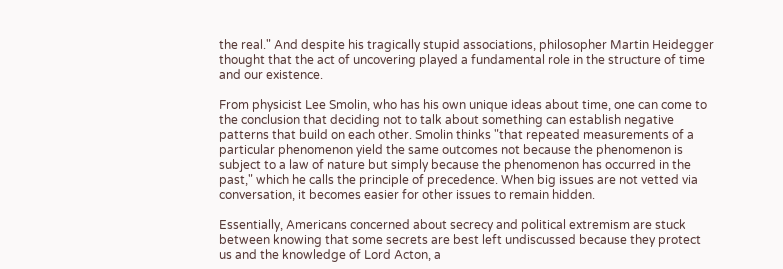the real." And despite his tragically stupid associations, philosopher Martin Heidegger thought that the act of uncovering played a fundamental role in the structure of time and our existence.

From physicist Lee Smolin, who has his own unique ideas about time, one can come to the conclusion that deciding not to talk about something can establish negative patterns that build on each other. Smolin thinks "that repeated measurements of a particular phenomenon yield the same outcomes not because the phenomenon is subject to a law of nature but simply because the phenomenon has occurred in the past," which he calls the principle of precedence. When big issues are not vetted via conversation, it becomes easier for other issues to remain hidden.

Essentially, Americans concerned about secrecy and political extremism are stuck between knowing that some secrets are best left undiscussed because they protect us and the knowledge of Lord Acton, a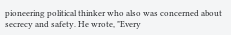pioneering political thinker who also was concerned about secrecy and safety. He wrote, "Every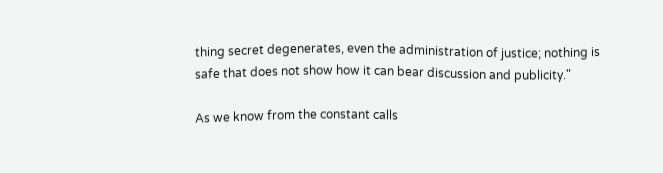thing secret degenerates, even the administration of justice; nothing is safe that does not show how it can bear discussion and publicity."

As we know from the constant calls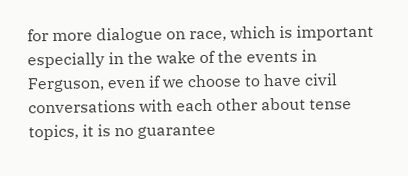for more dialogue on race, which is important especially in the wake of the events in Ferguson, even if we choose to have civil conversations with each other about tense topics, it is no guarantee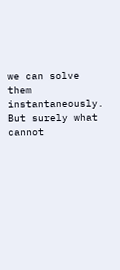we can solve them instantaneously. But surely what cannot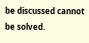be discussed cannot be solved.